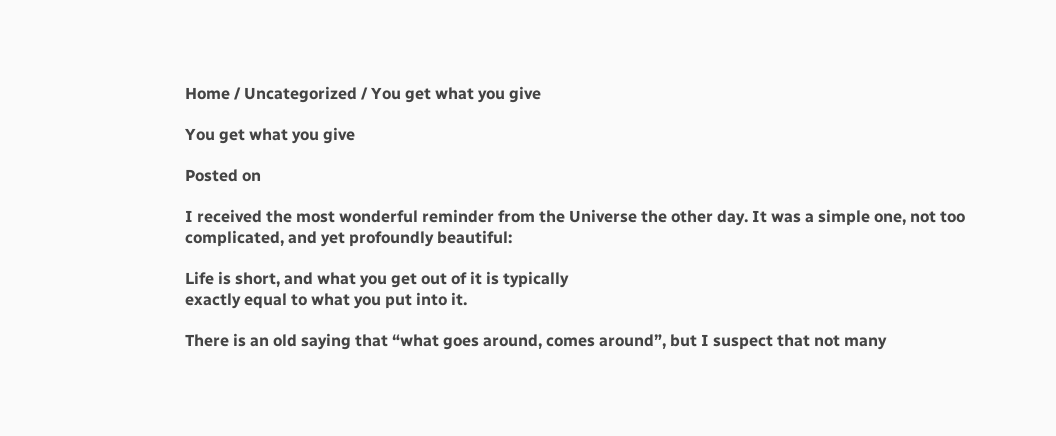Home / Uncategorized / You get what you give

You get what you give

Posted on

I received the most wonderful reminder from the Universe the other day. It was a simple one, not too complicated, and yet profoundly beautiful:

Life is short, and what you get out of it is typically
exactly equal to what you put into it.

There is an old saying that “what goes around, comes around”, but I suspect that not many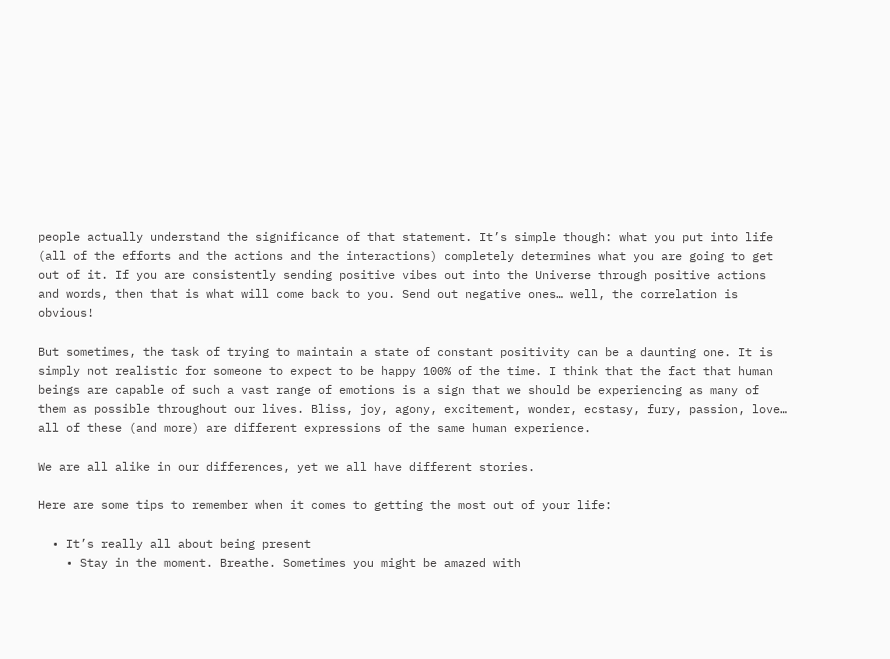people actually understand the significance of that statement. It’s simple though: what you put into life (all of the efforts and the actions and the interactions) completely determines what you are going to get out of it. If you are consistently sending positive vibes out into the Universe through positive actions and words, then that is what will come back to you. Send out negative ones… well, the correlation is obvious!

But sometimes, the task of trying to maintain a state of constant positivity can be a daunting one. It is simply not realistic for someone to expect to be happy 100% of the time. I think that the fact that human beings are capable of such a vast range of emotions is a sign that we should be experiencing as many of them as possible throughout our lives. Bliss, joy, agony, excitement, wonder, ecstasy, fury, passion, love… all of these (and more) are different expressions of the same human experience.

We are all alike in our differences, yet we all have different stories.

Here are some tips to remember when it comes to getting the most out of your life:

  • It’s really all about being present
    • Stay in the moment. Breathe. Sometimes you might be amazed with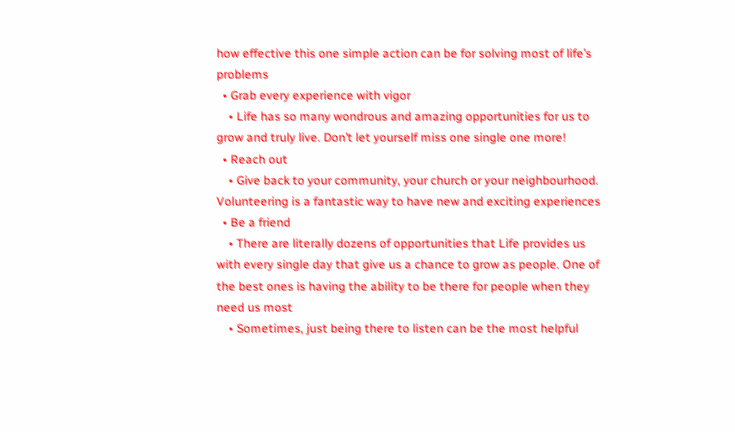how effective this one simple action can be for solving most of life’s problems
  • Grab every experience with vigor
    • Life has so many wondrous and amazing opportunities for us to grow and truly live. Don’t let yourself miss one single one more!
  • Reach out
    • Give back to your community, your church or your neighbourhood. Volunteering is a fantastic way to have new and exciting experiences
  • Be a friend
    • There are literally dozens of opportunities that Life provides us with every single day that give us a chance to grow as people. One of the best ones is having the ability to be there for people when they need us most
    • Sometimes, just being there to listen can be the most helpful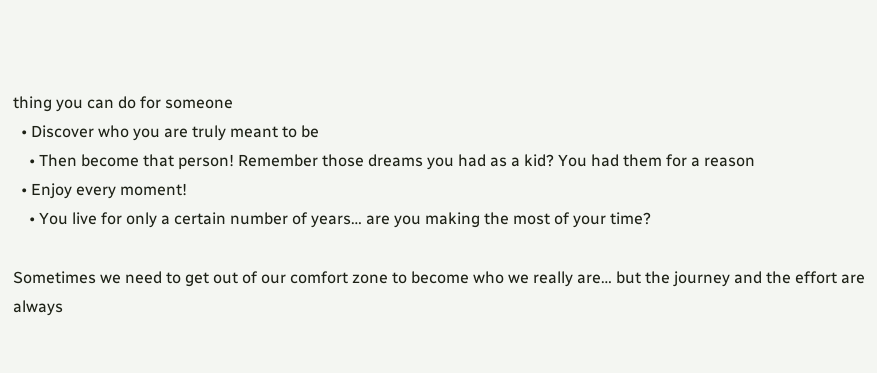thing you can do for someone
  • Discover who you are truly meant to be
    • Then become that person! Remember those dreams you had as a kid? You had them for a reason
  • Enjoy every moment!
    • You live for only a certain number of years… are you making the most of your time?

Sometimes we need to get out of our comfort zone to become who we really are… but the journey and the effort are always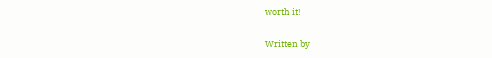worth it!

Written by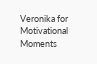Veronika for Motivational Moments